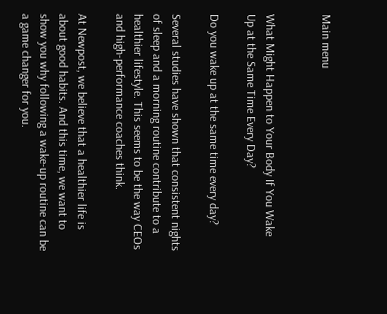Main menu


What Might Happen to Your Body If You Wake Up at the Same Time Every Day?

Do you wake up at the same time every day?

Several studies have shown that consistent nights of sleep and a morning routine contribute to a healthier lifestyle. This seems to be the way CEOs and high-performance coaches think.

At Newpost, we believe that a healthier life is about good habits. And this time, we want to show you why following a wake-up routine can be a game changer for you.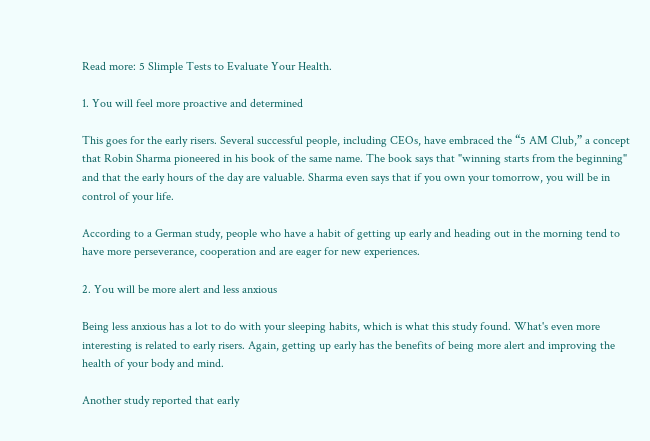Read more: 5 Slimple Tests to Evaluate Your Health.

1. You will feel more proactive and determined

This goes for the early risers. Several successful people, including CEOs, have embraced the “5 AM Club,” a concept that Robin Sharma pioneered in his book of the same name. The book says that "winning starts from the beginning" and that the early hours of the day are valuable. Sharma even says that if you own your tomorrow, you will be in control of your life.

According to a German study, people who have a habit of getting up early and heading out in the morning tend to have more perseverance, cooperation and are eager for new experiences.

2. You will be more alert and less anxious

Being less anxious has a lot to do with your sleeping habits, which is what this study found. What's even more interesting is related to early risers. Again, getting up early has the benefits of being more alert and improving the health of your body and mind.

Another study reported that early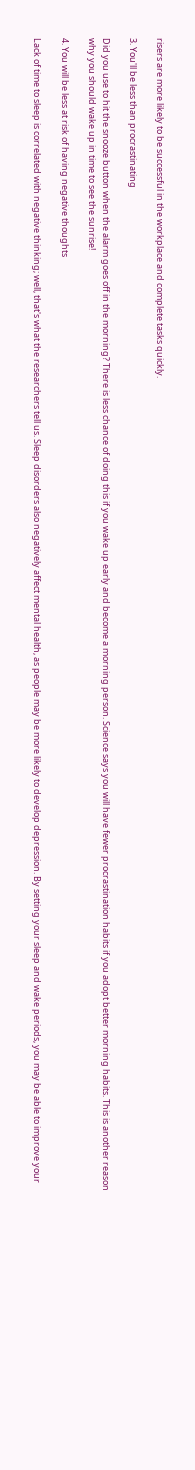risers are more likely to be successful in the workplace and complete tasks quickly.

3. You'll be less than procrastinating

Did you use to hit the snooze button when the alarm goes off in the morning? There is less chance of doing this if you wake up early and become a morning person. Science says you will have fewer procrastination habits if you adopt better morning habits. This is another reason why you should wake up in time to see the sunrise!

4. You will be less at risk of having negative thoughts

Lack of time to sleep is correlated with negative thinking; well, that's what the researchers tell us. Sleep disorders also negatively affect mental health, as people may be more likely to develop depression. By setting your sleep and wake periods, you may be able to improve your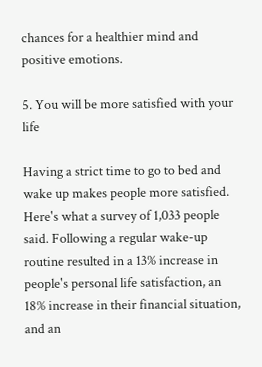chances for a healthier mind and positive emotions.

5. You will be more satisfied with your life

Having a strict time to go to bed and wake up makes people more satisfied. Here's what a survey of 1,033 people said. Following a regular wake-up routine resulted in a 13% increase in people's personal life satisfaction, an 18% increase in their financial situation, and an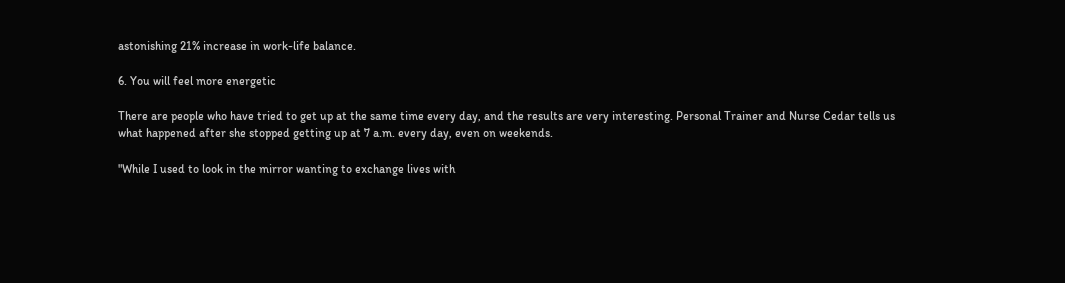astonishing 21% increase in work-life balance.

6. You will feel more energetic

There are people who have tried to get up at the same time every day, and the results are very interesting. Personal Trainer and Nurse Cedar tells us what happened after she stopped getting up at 7 a.m. every day, even on weekends.

"While I used to look in the mirror wanting to exchange lives with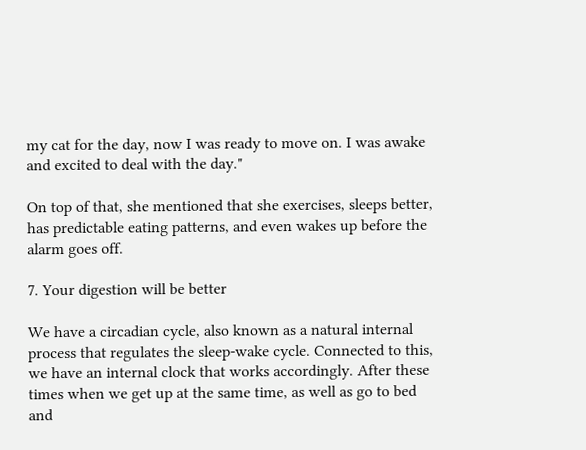my cat for the day, now I was ready to move on. I was awake and excited to deal with the day."

On top of that, she mentioned that she exercises, sleeps better, has predictable eating patterns, and even wakes up before the alarm goes off.

7. Your digestion will be better

We have a circadian cycle, also known as a natural internal process that regulates the sleep-wake cycle. Connected to this, we have an internal clock that works accordingly. After these times when we get up at the same time, as well as go to bed and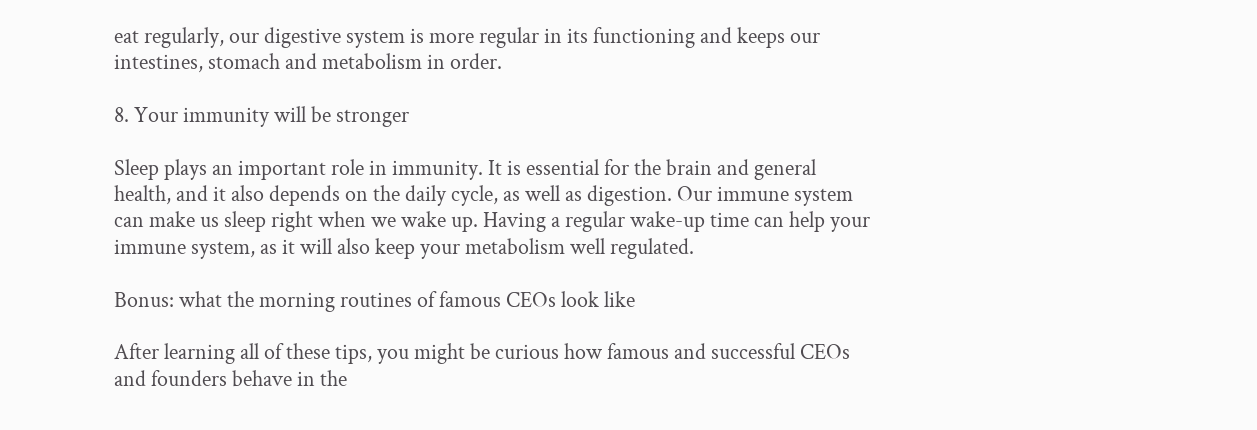eat regularly, our digestive system is more regular in its functioning and keeps our intestines, stomach and metabolism in order.

8. Your immunity will be stronger

Sleep plays an important role in immunity. It is essential for the brain and general health, and it also depends on the daily cycle, as well as digestion. Our immune system can make us sleep right when we wake up. Having a regular wake-up time can help your immune system, as it will also keep your metabolism well regulated.

Bonus: what the morning routines of famous CEOs look like

After learning all of these tips, you might be curious how famous and successful CEOs and founders behave in the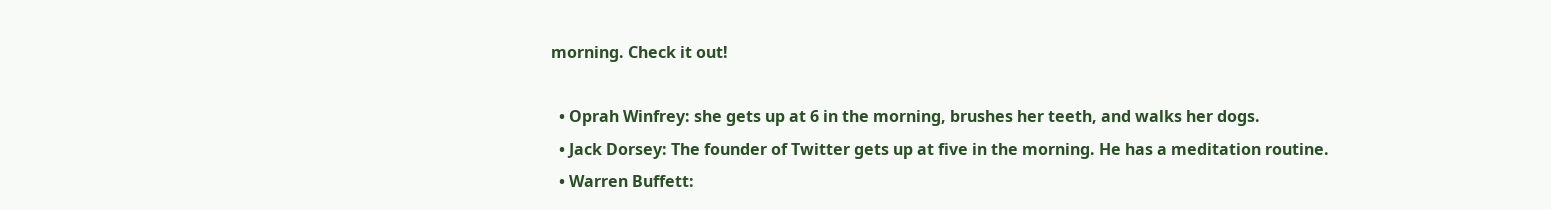morning. Check it out!

  • Oprah Winfrey: she gets up at 6 in the morning, brushes her teeth, and walks her dogs.
  • Jack Dorsey: The founder of Twitter gets up at five in the morning. He has a meditation routine.
  • Warren Buffett: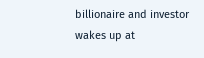billionaire and investor wakes up at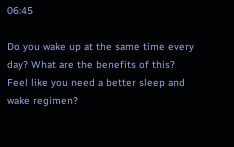06:45

Do you wake up at the same time every day? What are the benefits of this? Feel like you need a better sleep and wake regimen?